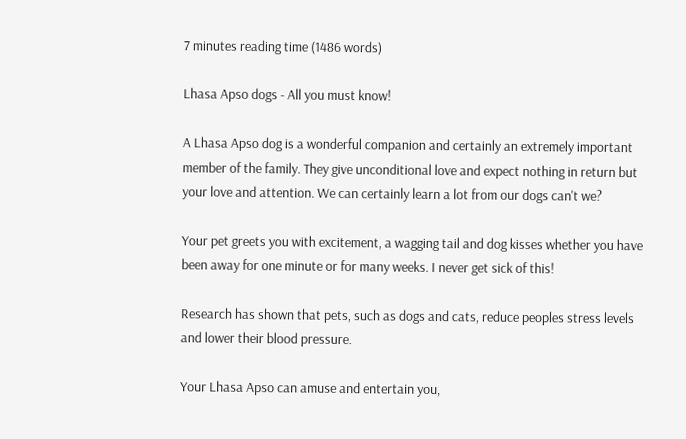7 minutes reading time (1486 words)

Lhasa Apso dogs - All you must know!

A Lhasa Apso dog is a wonderful companion and certainly an extremely important member of the family. They give unconditional love and expect nothing in return but your love and attention. We can certainly learn a lot from our dogs can't we?

Your pet greets you with excitement, a wagging tail and dog kisses whether you have been away for one minute or for many weeks. I never get sick of this!

Research has shown that pets, such as dogs and cats, reduce peoples stress levels and lower their blood pressure.

Your Lhasa Apso can amuse and entertain you,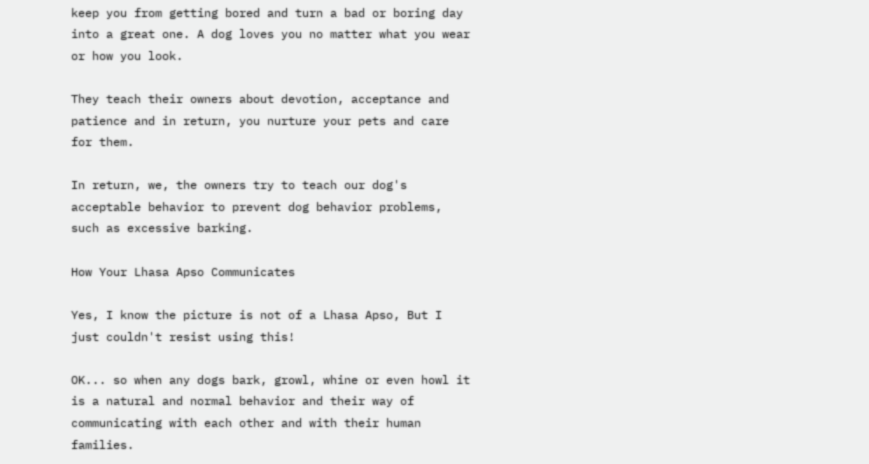keep you from getting bored and turn a bad or boring day into a great one. A dog loves you no matter what you wear or how you look.

They teach their owners about devotion, acceptance and patience and in return, you nurture your pets and care for them.

In return, we, the owners try to teach our dog's acceptable behavior to prevent dog behavior problems, such as excessive barking.

How Your Lhasa Apso Communicates

Yes, I know the picture is not of a Lhasa Apso, But I just couldn't resist using this!

OK... so when any dogs bark, growl, whine or even howl it is a natural and normal behavior and their way of communicating with each other and with their human families.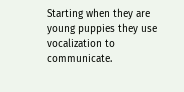Starting when they are young puppies they use vocalization to communicate.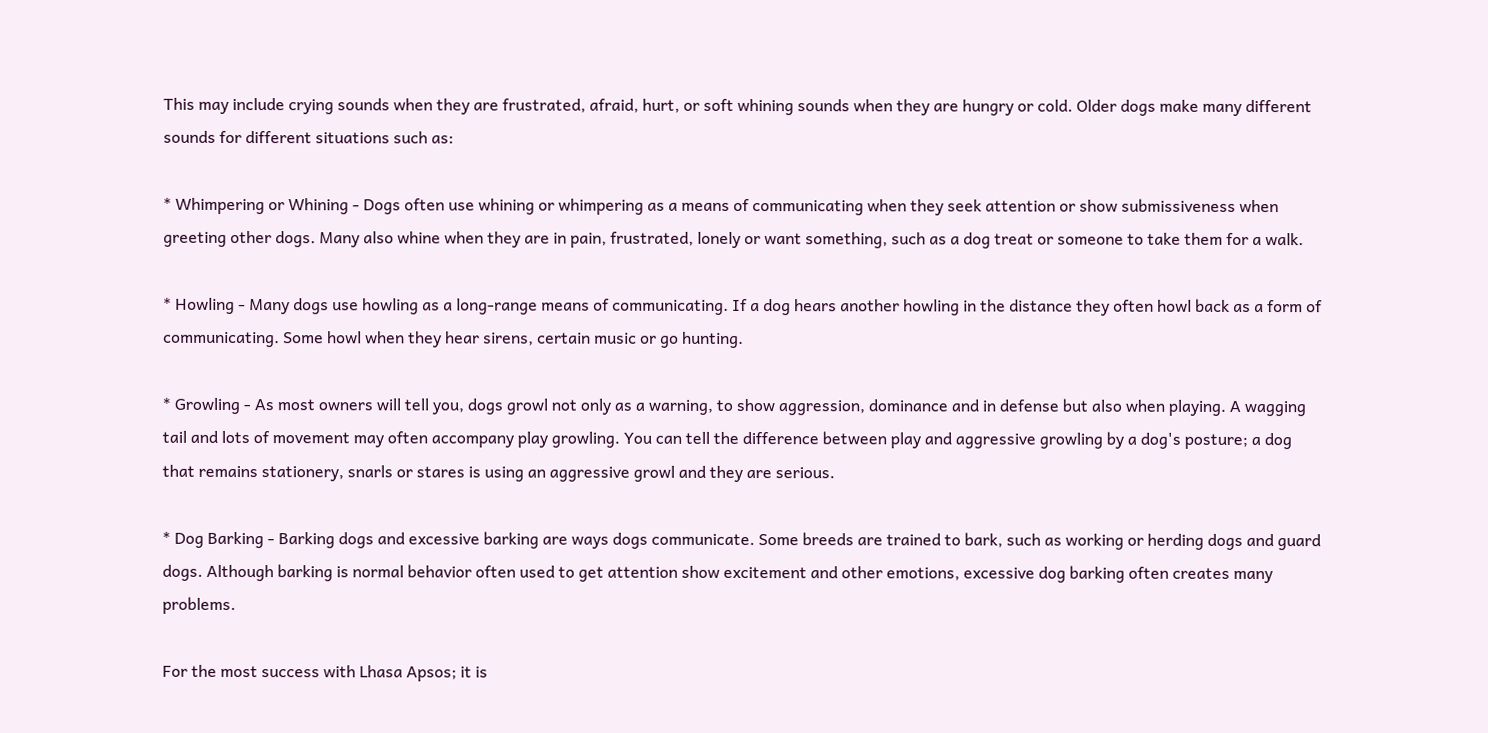This may include crying sounds when they are frustrated, afraid, hurt, or soft whining sounds when they are hungry or cold. Older dogs make many different sounds for different situations such as:

* Whimpering or Whining - Dogs often use whining or whimpering as a means of communicating when they seek attention or show submissiveness when greeting other dogs. Many also whine when they are in pain, frustrated, lonely or want something, such as a dog treat or someone to take them for a walk.

* Howling - Many dogs use howling as a long-range means of communicating. If a dog hears another howling in the distance they often howl back as a form of communicating. Some howl when they hear sirens, certain music or go hunting.

* Growling - As most owners will tell you, dogs growl not only as a warning, to show aggression, dominance and in defense but also when playing. A wagging tail and lots of movement may often accompany play growling. You can tell the difference between play and aggressive growling by a dog's posture; a dog that remains stationery, snarls or stares is using an aggressive growl and they are serious.

* Dog Barking - Barking dogs and excessive barking are ways dogs communicate. Some breeds are trained to bark, such as working or herding dogs and guard dogs. Although barking is normal behavior often used to get attention show excitement and other emotions, excessive dog barking often creates many problems.

For the most success with Lhasa Apsos; it is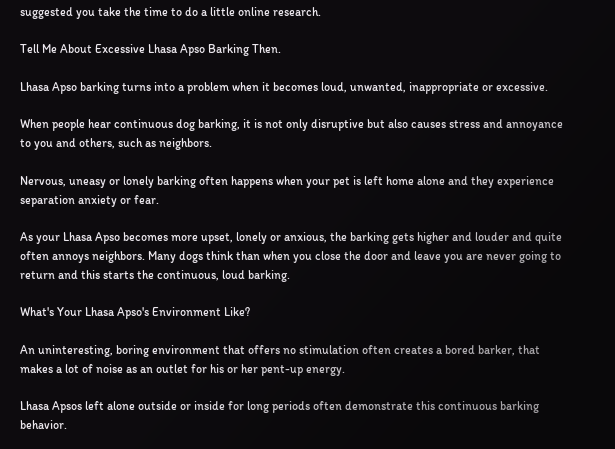suggested you take the time to do a little online research.

Tell Me About Excessive Lhasa Apso Barking Then.

Lhasa Apso barking turns into a problem when it becomes loud, unwanted, inappropriate or excessive.

When people hear continuous dog barking, it is not only disruptive but also causes stress and annoyance to you and others, such as neighbors.

Nervous, uneasy or lonely barking often happens when your pet is left home alone and they experience separation anxiety or fear.

As your Lhasa Apso becomes more upset, lonely or anxious, the barking gets higher and louder and quite often annoys neighbors. Many dogs think than when you close the door and leave you are never going to return and this starts the continuous, loud barking.

What's Your Lhasa Apso's Environment Like?

An uninteresting, boring environment that offers no stimulation often creates a bored barker, that makes a lot of noise as an outlet for his or her pent-up energy.

Lhasa Apsos left alone outside or inside for long periods often demonstrate this continuous barking behavior.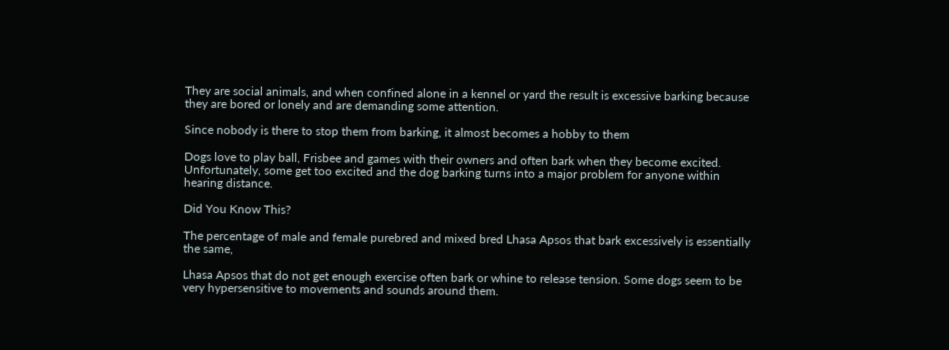They are social animals, and when confined alone in a kennel or yard the result is excessive barking because they are bored or lonely and are demanding some attention.

Since nobody is there to stop them from barking, it almost becomes a hobby to them

Dogs love to play ball, Frisbee and games with their owners and often bark when they become excited. Unfortunately, some get too excited and the dog barking turns into a major problem for anyone within hearing distance.

Did You Know This?

The percentage of male and female purebred and mixed bred Lhasa Apsos that bark excessively is essentially the same,

Lhasa Apsos that do not get enough exercise often bark or whine to release tension. Some dogs seem to be very hypersensitive to movements and sounds around them.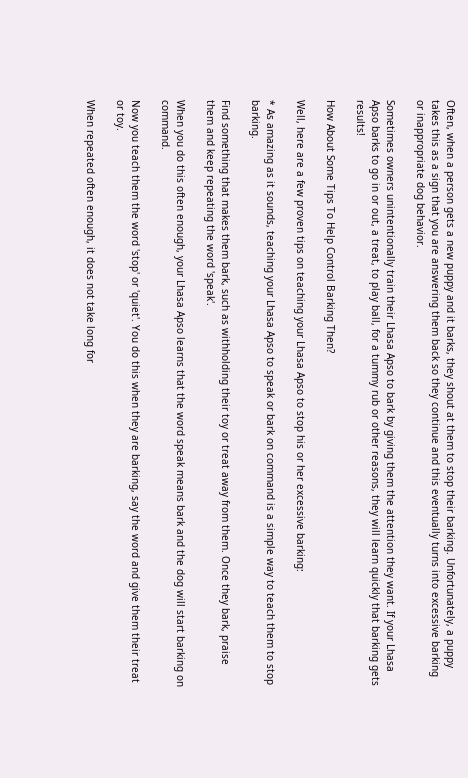Often, when a person gets a new puppy and it barks, they shout at them to stop their barking. Unfortunately, a puppy takes this as a sign that you are answering them back so they continue and this eventually turns into excessive barking or inappropriate dog behavior.

Sometimes owners unintentionally train their Lhasa Apso to bark by giving them the attention they want. If your Lhasa Apso barks to go in or out, a treat, to play ball, for a tummy rub or other reasons, they will learn quickly that barking gets results!

How About Some Tips To Help Control Barking Then?

Well, here are a few proven tips on teaching your Lhasa Apso to stop his or her excessive barking:

* As amazing as it sounds, teaching your Lhasa Apso to speak or bark on command is a simple way to teach them to stop barking.

Find something that makes them bark, such as withholding their toy or treat away from them. Once they bark, praise them and keep repeating the word 'speak'.

When you do this often enough, your Lhasa Apso learns that the word speak means bark and the dog will start barking on command.

Now you teach them the word 'stop' or 'quiet'. You do this when they are barking, say the word and give them their treat or toy.

When repeated often enough, it does not take long for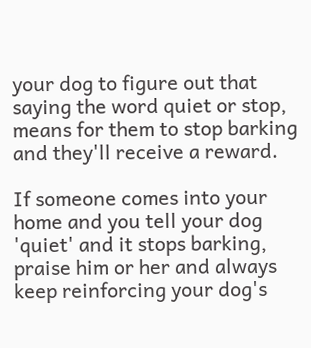your dog to figure out that saying the word quiet or stop, means for them to stop barking and they'll receive a reward.

If someone comes into your home and you tell your dog 'quiet' and it stops barking, praise him or her and always keep reinforcing your dog's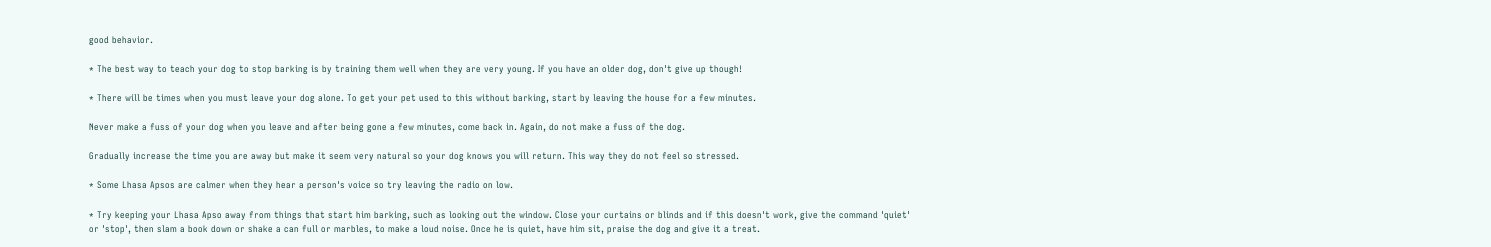good behavior.

* The best way to teach your dog to stop barking is by training them well when they are very young. If you have an older dog, don't give up though!

* There will be times when you must leave your dog alone. To get your pet used to this without barking, start by leaving the house for a few minutes.

Never make a fuss of your dog when you leave and after being gone a few minutes, come back in. Again, do not make a fuss of the dog.

Gradually increase the time you are away but make it seem very natural so your dog knows you will return. This way they do not feel so stressed.

* Some Lhasa Apsos are calmer when they hear a person's voice so try leaving the radio on low.

* Try keeping your Lhasa Apso away from things that start him barking, such as looking out the window. Close your curtains or blinds and if this doesn't work, give the command 'quiet' or 'stop', then slam a book down or shake a can full or marbles, to make a loud noise. Once he is quiet, have him sit, praise the dog and give it a treat.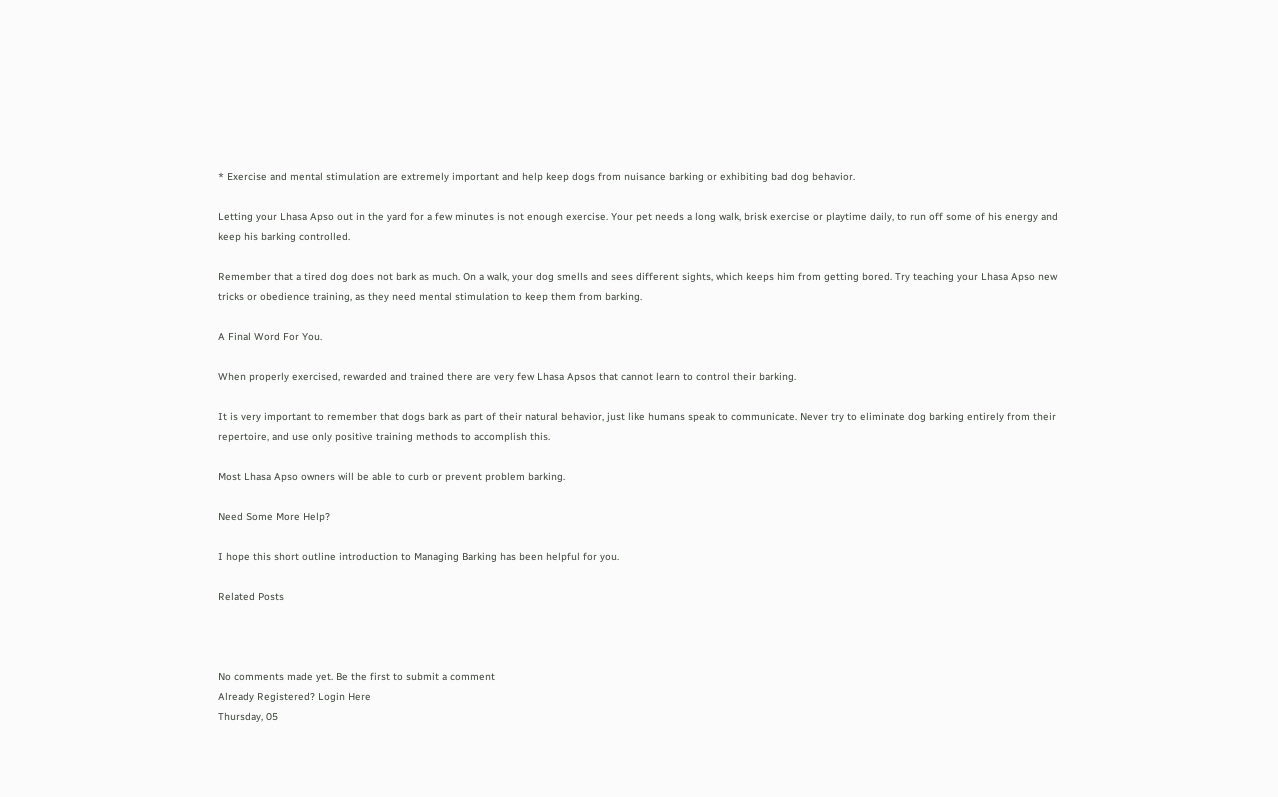* Exercise and mental stimulation are extremely important and help keep dogs from nuisance barking or exhibiting bad dog behavior.

Letting your Lhasa Apso out in the yard for a few minutes is not enough exercise. Your pet needs a long walk, brisk exercise or playtime daily, to run off some of his energy and keep his barking controlled.

Remember that a tired dog does not bark as much. On a walk, your dog smells and sees different sights, which keeps him from getting bored. Try teaching your Lhasa Apso new tricks or obedience training, as they need mental stimulation to keep them from barking.

A Final Word For You.

When properly exercised, rewarded and trained there are very few Lhasa Apsos that cannot learn to control their barking.

It is very important to remember that dogs bark as part of their natural behavior, just like humans speak to communicate. Never try to eliminate dog barking entirely from their repertoire, and use only positive training methods to accomplish this.

Most Lhasa Apso owners will be able to curb or prevent problem barking.

Need Some More Help?

I hope this short outline introduction to Managing Barking has been helpful for you.

Related Posts



No comments made yet. Be the first to submit a comment
Already Registered? Login Here
Thursday, 05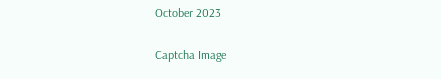October 2023

Captcha Image